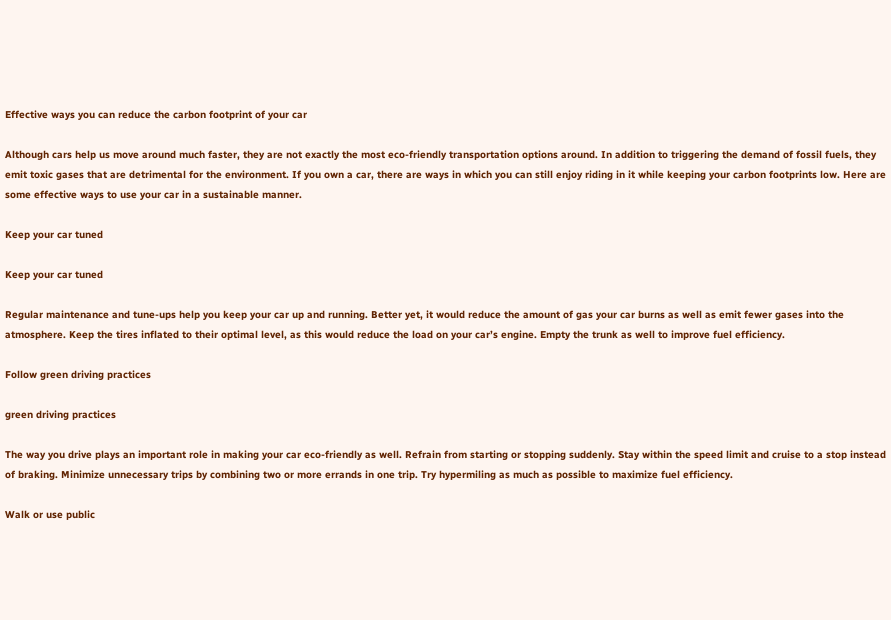Effective ways you can reduce the carbon footprint of your car

Although cars help us move around much faster, they are not exactly the most eco-friendly transportation options around. In addition to triggering the demand of fossil fuels, they emit toxic gases that are detrimental for the environment. If you own a car, there are ways in which you can still enjoy riding in it while keeping your carbon footprints low. Here are some effective ways to use your car in a sustainable manner.

Keep your car tuned

Keep your car tuned

Regular maintenance and tune-ups help you keep your car up and running. Better yet, it would reduce the amount of gas your car burns as well as emit fewer gases into the atmosphere. Keep the tires inflated to their optimal level, as this would reduce the load on your car’s engine. Empty the trunk as well to improve fuel efficiency.

Follow green driving practices

green driving practices

The way you drive plays an important role in making your car eco-friendly as well. Refrain from starting or stopping suddenly. Stay within the speed limit and cruise to a stop instead of braking. Minimize unnecessary trips by combining two or more errands in one trip. Try hypermiling as much as possible to maximize fuel efficiency.

Walk or use public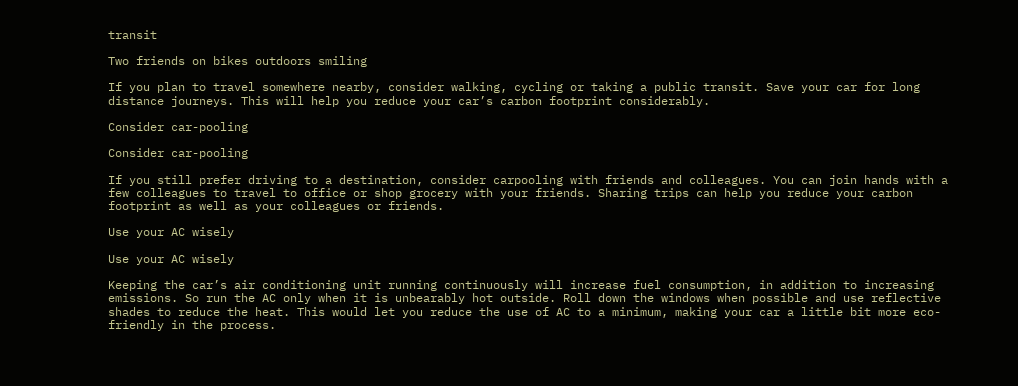transit

Two friends on bikes outdoors smiling

If you plan to travel somewhere nearby, consider walking, cycling or taking a public transit. Save your car for long distance journeys. This will help you reduce your car’s carbon footprint considerably.

Consider car-pooling

Consider car-pooling

If you still prefer driving to a destination, consider carpooling with friends and colleagues. You can join hands with a few colleagues to travel to office or shop grocery with your friends. Sharing trips can help you reduce your carbon footprint as well as your colleagues or friends.

Use your AC wisely

Use your AC wisely

Keeping the car’s air conditioning unit running continuously will increase fuel consumption, in addition to increasing emissions. So run the AC only when it is unbearably hot outside. Roll down the windows when possible and use reflective shades to reduce the heat. This would let you reduce the use of AC to a minimum, making your car a little bit more eco-friendly in the process.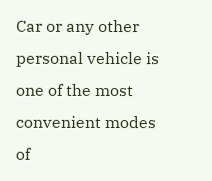Car or any other personal vehicle is one of the most convenient modes of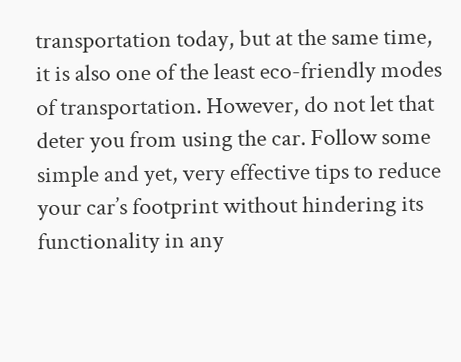transportation today, but at the same time, it is also one of the least eco-friendly modes of transportation. However, do not let that deter you from using the car. Follow some simple and yet, very effective tips to reduce your car’s footprint without hindering its functionality in any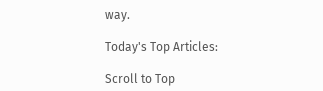way.

Today's Top Articles:

Scroll to Top